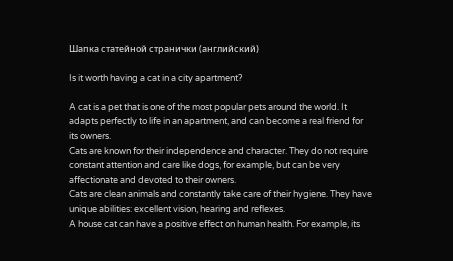Шапка статейной странички (английский)

Is it worth having a cat in a city apartment?

A cat is a pet that is one of the most popular pets around the world. It adapts perfectly to life in an apartment, and can become a real friend for its owners.
Cats are known for their independence and character. They do not require constant attention and care like dogs, for example, but can be very affectionate and devoted to their owners.
Cats are clean animals and constantly take care of their hygiene. They have unique abilities: excellent vision, hearing and reflexes.
A house cat can have a positive effect on human health. For example, its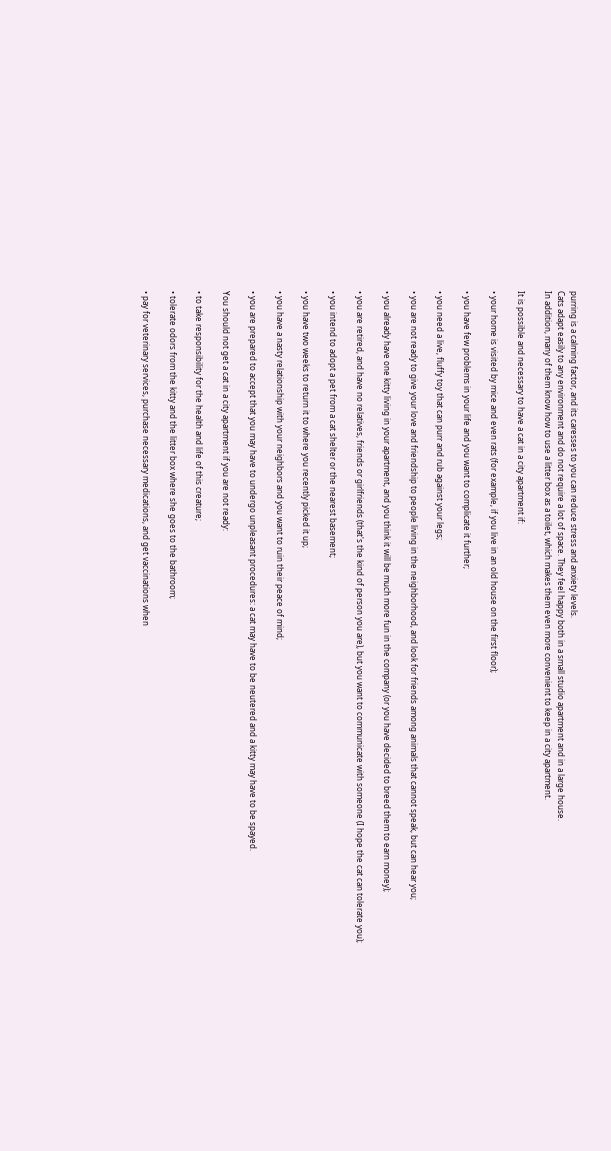purring is a calming factor, and its caresses to you can reduce stress and anxiety levels.
Cats adapt easily to any environment and do not require a lot of space. They feel happy both in a small studio apartment and in a large house.
In addition, many of them know how to use a litter box as a toilet, which makes them even more convenient to keep in a city apartment.

It is possible and necessary to have a cat in a city apartment if:

• your home is visited by mice and even rats (for example, if you live in an old house on the first floor);

• you have few problems in your life and you want to complicate it further;

• you need a live, fluffy toy that can purr and rub against your legs;

• you are not ready to give your love and friendship to people living in the neighborhood, and look for friends among animals that cannot speak, but can hear you;

• you already have one kitty living in your apartment, and you think it will be much more fun in the company (or you have decided to breed them to earn money);

• you are retired, and have no relatives, friends or girlfriends (that's the kind of person you are), but you want to communicate with someone (I hope the cat can tolerate you);

• you intend to adopt a pet from a cat shelter or the nearest basement;

• you have two weeks to return it to where you recently picked it up;

• you have a nasty relationship with your neighbors and you want to ruin their peace of mind;

• you are prepared to accept that you may have to undergo unpleasant procedures: a cat may have to be neutered and a kitty may have to be spayed.

You should not get a cat in a city apartment if you are not ready:

• to take responsibility for the health and life of this creature;

• tolerate odors from the kitty and the litter box where she goes to the bathroom;

• pay for veterinary services, purchase necessary medications, and get vaccinations when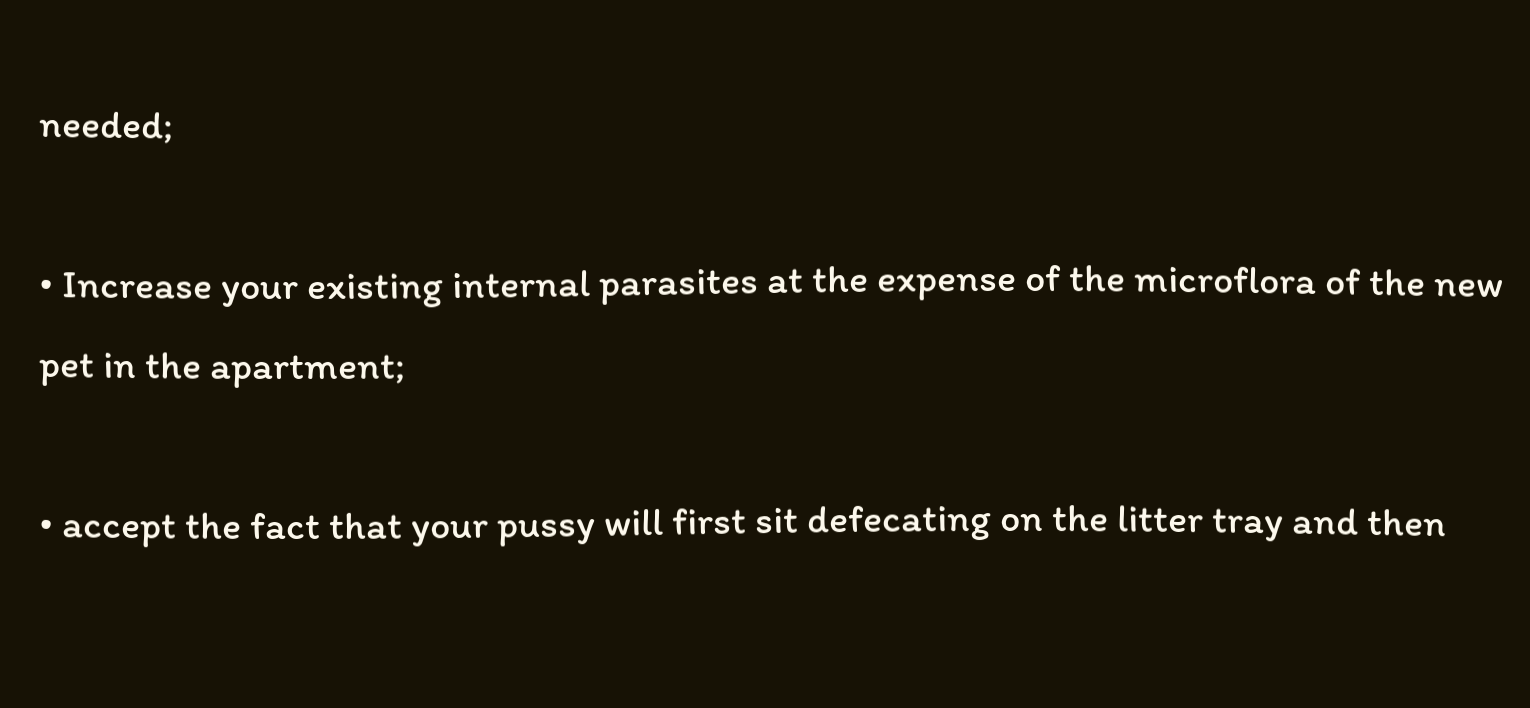needed;

• Increase your existing internal parasites at the expense of the microflora of the new pet in the apartment;

• accept the fact that your pussy will first sit defecating on the litter tray and then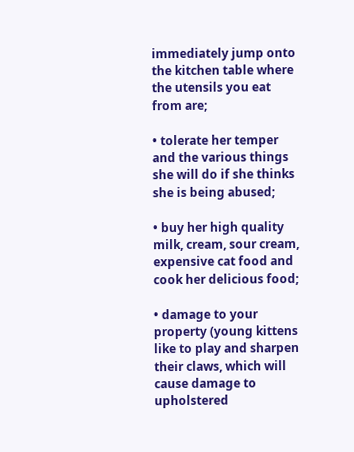immediately jump onto the kitchen table where the utensils you eat from are;

• tolerate her temper and the various things she will do if she thinks she is being abused;

• buy her high quality milk, cream, sour cream, expensive cat food and cook her delicious food;

• damage to your property (young kittens like to play and sharpen their claws, which will cause damage to upholstered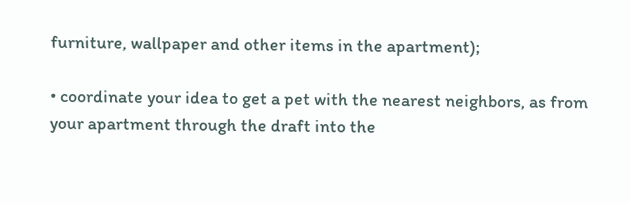furniture, wallpaper and other items in the apartment);

• coordinate your idea to get a pet with the nearest neighbors, as from your apartment through the draft into the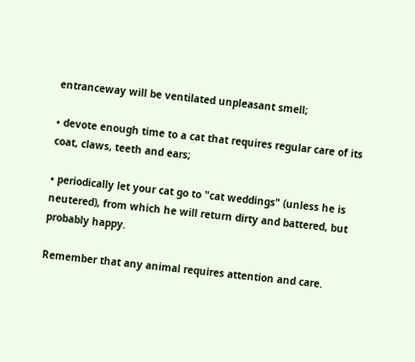entranceway will be ventilated unpleasant smell;

• devote enough time to a cat that requires regular care of its coat, claws, teeth and ears;

• periodically let your cat go to "cat weddings" (unless he is neutered), from which he will return dirty and battered, but probably happy.

Remember that any animal requires attention and care.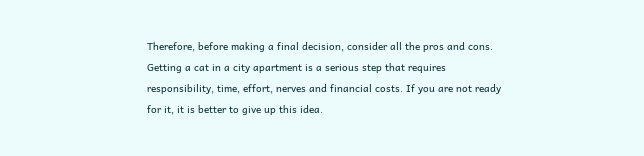Therefore, before making a final decision, consider all the pros and cons.
Getting a cat in a city apartment is a serious step that requires responsibility, time, effort, nerves and financial costs. If you are not ready for it, it is better to give up this idea.